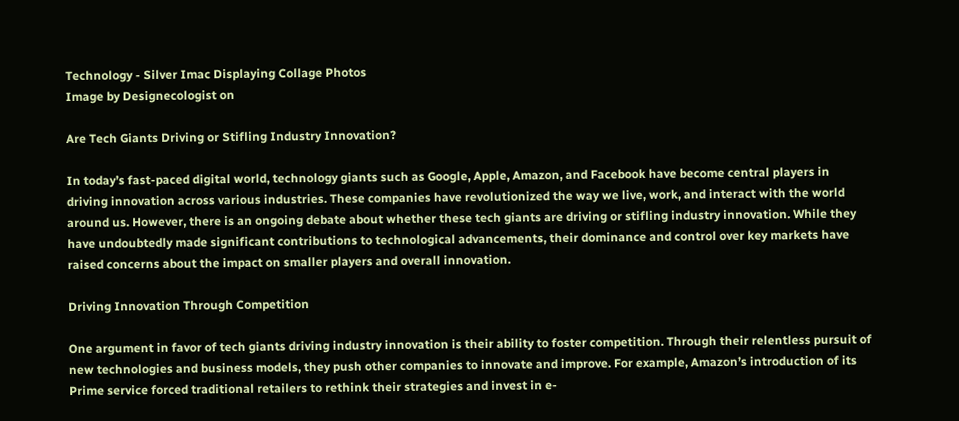Technology - Silver Imac Displaying Collage Photos
Image by Designecologist on

Are Tech Giants Driving or Stifling Industry Innovation?

In today’s fast-paced digital world, technology giants such as Google, Apple, Amazon, and Facebook have become central players in driving innovation across various industries. These companies have revolutionized the way we live, work, and interact with the world around us. However, there is an ongoing debate about whether these tech giants are driving or stifling industry innovation. While they have undoubtedly made significant contributions to technological advancements, their dominance and control over key markets have raised concerns about the impact on smaller players and overall innovation.

Driving Innovation Through Competition

One argument in favor of tech giants driving industry innovation is their ability to foster competition. Through their relentless pursuit of new technologies and business models, they push other companies to innovate and improve. For example, Amazon’s introduction of its Prime service forced traditional retailers to rethink their strategies and invest in e-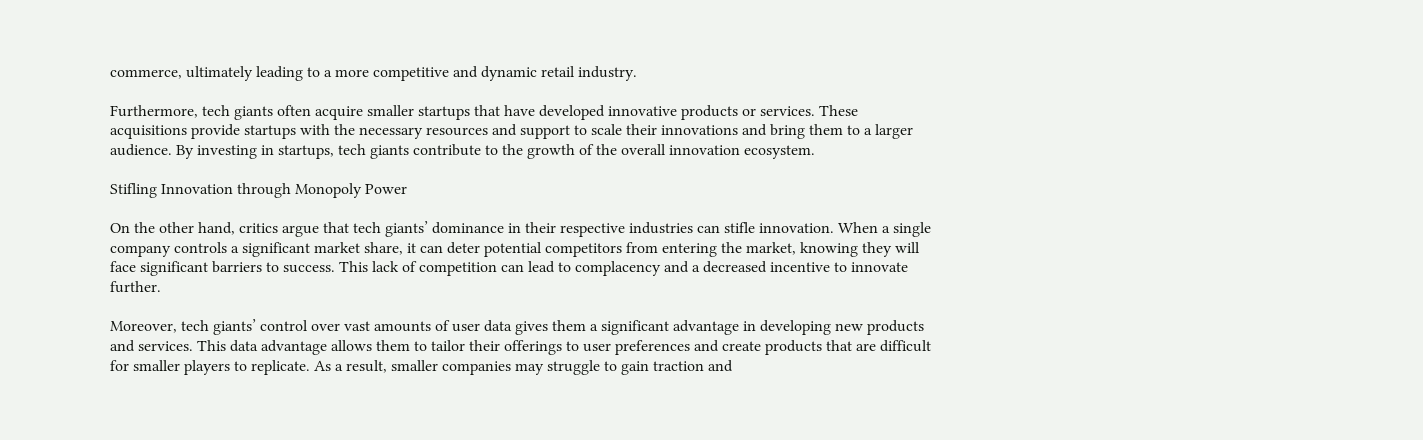commerce, ultimately leading to a more competitive and dynamic retail industry.

Furthermore, tech giants often acquire smaller startups that have developed innovative products or services. These acquisitions provide startups with the necessary resources and support to scale their innovations and bring them to a larger audience. By investing in startups, tech giants contribute to the growth of the overall innovation ecosystem.

Stifling Innovation through Monopoly Power

On the other hand, critics argue that tech giants’ dominance in their respective industries can stifle innovation. When a single company controls a significant market share, it can deter potential competitors from entering the market, knowing they will face significant barriers to success. This lack of competition can lead to complacency and a decreased incentive to innovate further.

Moreover, tech giants’ control over vast amounts of user data gives them a significant advantage in developing new products and services. This data advantage allows them to tailor their offerings to user preferences and create products that are difficult for smaller players to replicate. As a result, smaller companies may struggle to gain traction and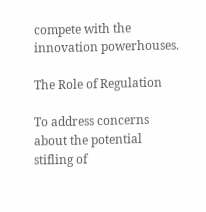compete with the innovation powerhouses.

The Role of Regulation

To address concerns about the potential stifling of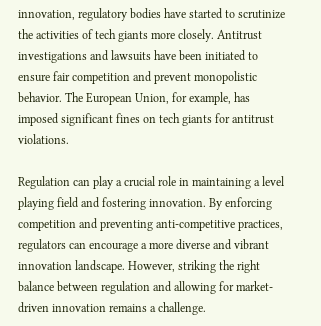innovation, regulatory bodies have started to scrutinize the activities of tech giants more closely. Antitrust investigations and lawsuits have been initiated to ensure fair competition and prevent monopolistic behavior. The European Union, for example, has imposed significant fines on tech giants for antitrust violations.

Regulation can play a crucial role in maintaining a level playing field and fostering innovation. By enforcing competition and preventing anti-competitive practices, regulators can encourage a more diverse and vibrant innovation landscape. However, striking the right balance between regulation and allowing for market-driven innovation remains a challenge.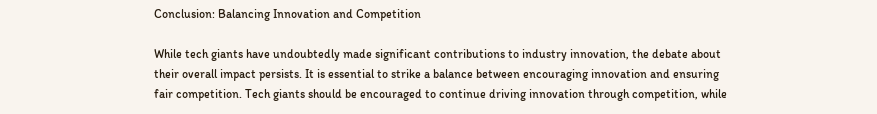Conclusion: Balancing Innovation and Competition

While tech giants have undoubtedly made significant contributions to industry innovation, the debate about their overall impact persists. It is essential to strike a balance between encouraging innovation and ensuring fair competition. Tech giants should be encouraged to continue driving innovation through competition, while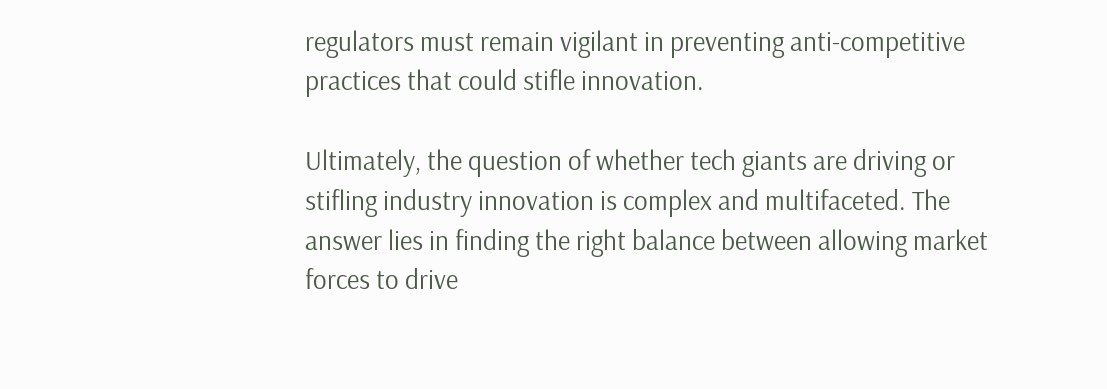regulators must remain vigilant in preventing anti-competitive practices that could stifle innovation.

Ultimately, the question of whether tech giants are driving or stifling industry innovation is complex and multifaceted. The answer lies in finding the right balance between allowing market forces to drive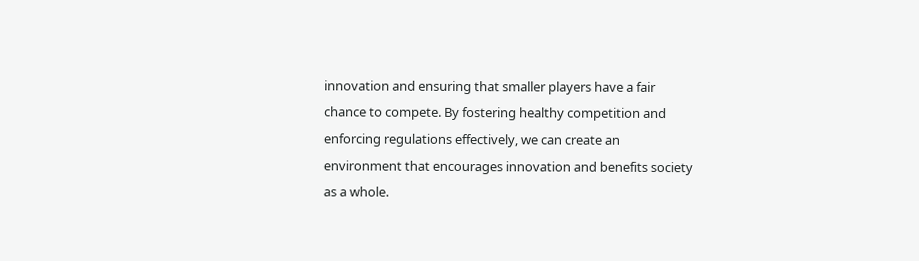innovation and ensuring that smaller players have a fair chance to compete. By fostering healthy competition and enforcing regulations effectively, we can create an environment that encourages innovation and benefits society as a whole.